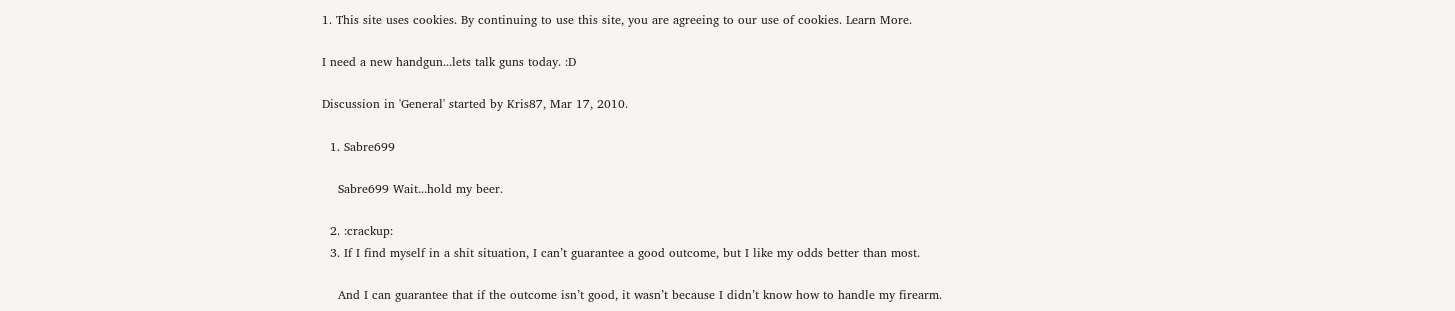1. This site uses cookies. By continuing to use this site, you are agreeing to our use of cookies. Learn More.

I need a new handgun...lets talk guns today. :D

Discussion in 'General' started by Kris87, Mar 17, 2010.

  1. Sabre699

    Sabre699 Wait...hold my beer.

  2. :crackup:
  3. If I find myself in a shit situation, I can’t guarantee a good outcome, but I like my odds better than most.

    And I can guarantee that if the outcome isn’t good, it wasn’t because I didn’t know how to handle my firearm.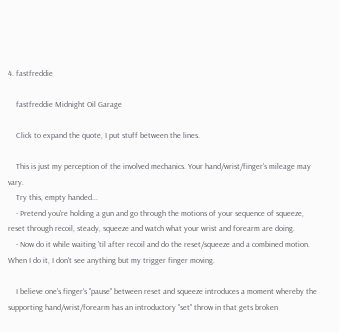4. fastfreddie

    fastfreddie Midnight Oil Garage

    Click to expand the quote, I put stuff between the lines.

    This is just my perception of the involved mechanics. Your hand/wrist/finger's mileage may vary.
    Try this, empty handed...
    - Pretend you're holding a gun and go through the motions of your sequence of squeeze, reset through recoil, steady, squeeze and watch what your wrist and forearm are doing.
    - Now do it while waiting 'til after recoil and do the reset/squeeze and a combined motion. When I do it, I don't see anything but my trigger finger moving.

    I believe one's finger's "pause" between reset and squeeze introduces a moment whereby the supporting hand/wrist/forearm has an introductory "set" throw in that gets broken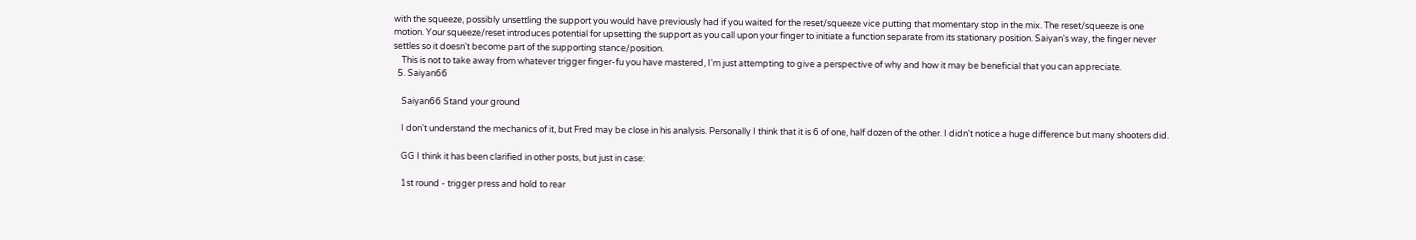with the squeeze, possibly unsettling the support you would have previously had if you waited for the reset/squeeze vice putting that momentary stop in the mix. The reset/squeeze is one motion. Your squeeze/reset introduces potential for upsetting the support as you call upon your finger to initiate a function separate from its stationary position. Saiyan's way, the finger never settles so it doesn't become part of the supporting stance/position.
    This is not to take away from whatever trigger finger-fu you have mastered, I'm just attempting to give a perspective of why and how it may be beneficial that you can appreciate.
  5. Saiyan66

    Saiyan66 Stand your ground

    I don't understand the mechanics of it, but Fred may be close in his analysis. Personally I think that it is 6 of one, half dozen of the other. I didn't notice a huge difference but many shooters did.

    GG I think it has been clarified in other posts, but just in case:

    1st round - trigger press and hold to rear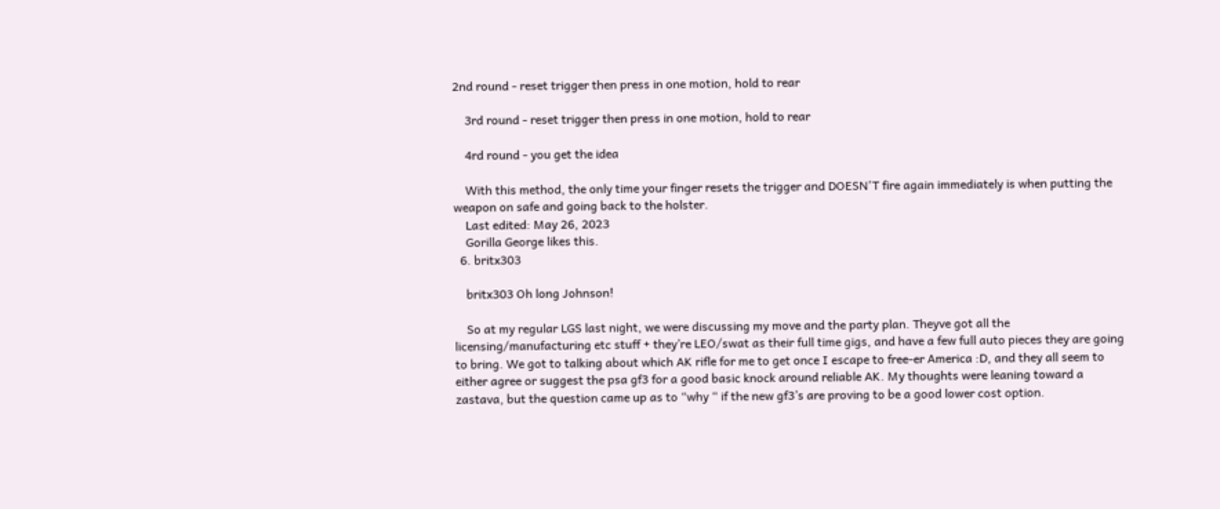2nd round - reset trigger then press in one motion, hold to rear

    3rd round - reset trigger then press in one motion, hold to rear

    4rd round - you get the idea

    With this method, the only time your finger resets the trigger and DOESN'T fire again immediately is when putting the weapon on safe and going back to the holster.
    Last edited: May 26, 2023
    Gorilla George likes this.
  6. britx303

    britx303 Oh long Johnson!

    So at my regular LGS last night, we were discussing my move and the party plan. Theyve got all the licensing/manufacturing etc stuff + they’re LEO/swat as their full time gigs, and have a few full auto pieces they are going to bring. We got to talking about which AK rifle for me to get once I escape to free-er America :D, and they all seem to either agree or suggest the psa gf3 for a good basic knock around reliable AK. My thoughts were leaning toward a zastava, but the question came up as to “why “ if the new gf3’s are proving to be a good lower cost option.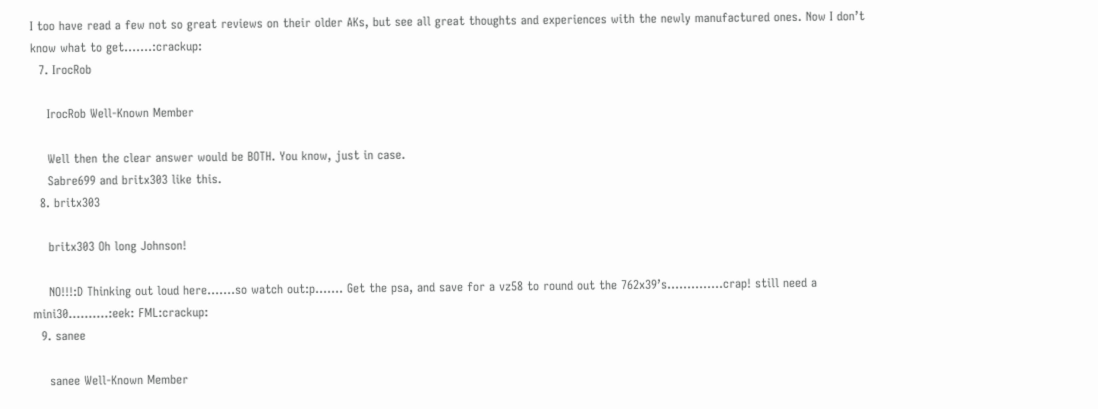I too have read a few not so great reviews on their older AKs, but see all great thoughts and experiences with the newly manufactured ones. Now I don’t know what to get…….:crackup:
  7. IrocRob

    IrocRob Well-Known Member

    Well then the clear answer would be BOTH. You know, just in case.
    Sabre699 and britx303 like this.
  8. britx303

    britx303 Oh long Johnson!

    NO!!!:D Thinking out loud here…….so watch out:p……. Get the psa, and save for a vz58 to round out the 762x39’s…………..crap! still need a mini30……….:eek: FML:crackup:
  9. sanee

    sanee Well-Known Member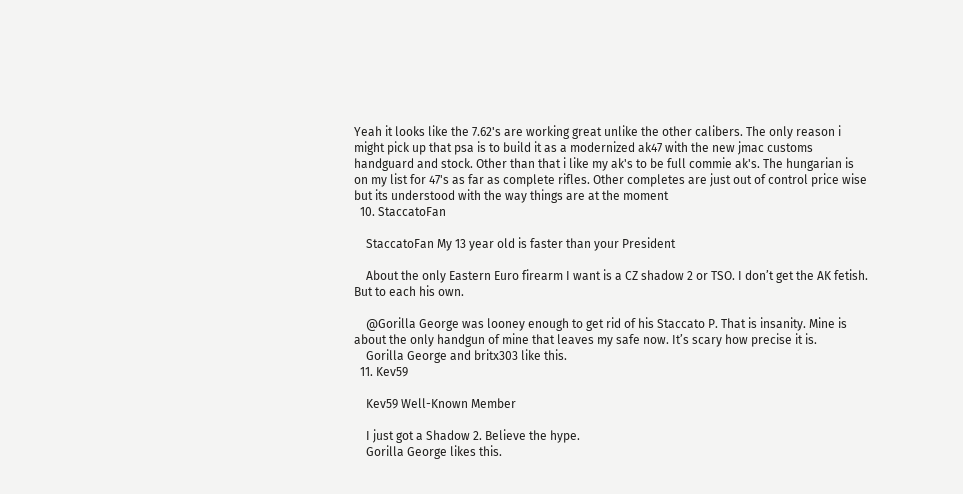Yeah it looks like the 7.62's are working great unlike the other calibers. The only reason i might pick up that psa is to build it as a modernized ak47 with the new jmac customs handguard and stock. Other than that i like my ak's to be full commie ak's. The hungarian is on my list for 47's as far as complete rifles. Other completes are just out of control price wise but its understood with the way things are at the moment
  10. StaccatoFan

    StaccatoFan My 13 year old is faster than your President

    About the only Eastern Euro firearm I want is a CZ shadow 2 or TSO. I don’t get the AK fetish. But to each his own.

    @Gorilla George was looney enough to get rid of his Staccato P. That is insanity. Mine is about the only handgun of mine that leaves my safe now. It’s scary how precise it is.
    Gorilla George and britx303 like this.
  11. Kev59

    Kev59 Well-Known Member

    I just got a Shadow 2. Believe the hype.
    Gorilla George likes this.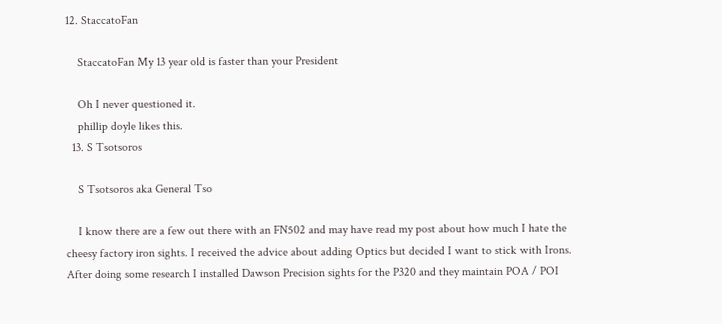12. StaccatoFan

    StaccatoFan My 13 year old is faster than your President

    Oh I never questioned it.
    phillip doyle likes this.
  13. S Tsotsoros

    S Tsotsoros aka General Tso

    I know there are a few out there with an FN502 and may have read my post about how much I hate the cheesy factory iron sights. I received the advice about adding Optics but decided I want to stick with Irons. After doing some research I installed Dawson Precision sights for the P320 and they maintain POA / POI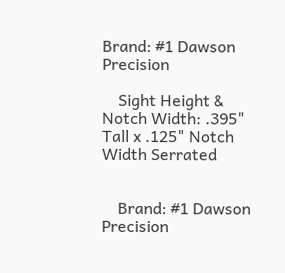Brand: #1 Dawson Precision

    Sight Height & Notch Width: .395" Tall x .125" Notch Width Serrated


    Brand: #1 Dawson Precision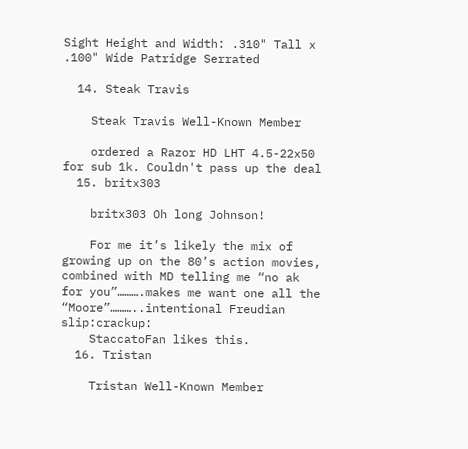Sight Height and Width: .310" Tall x .100" Wide Patridge Serrated

  14. Steak Travis

    Steak Travis Well-Known Member

    ordered a Razor HD LHT 4.5-22x50 for sub 1k. Couldn't pass up the deal
  15. britx303

    britx303 Oh long Johnson!

    For me it’s likely the mix of growing up on the 80’s action movies, combined with MD telling me “no ak for you”……….makes me want one all the “Moore”………..intentional Freudian slip:crackup:
    StaccatoFan likes this.
  16. Tristan

    Tristan Well-Known Member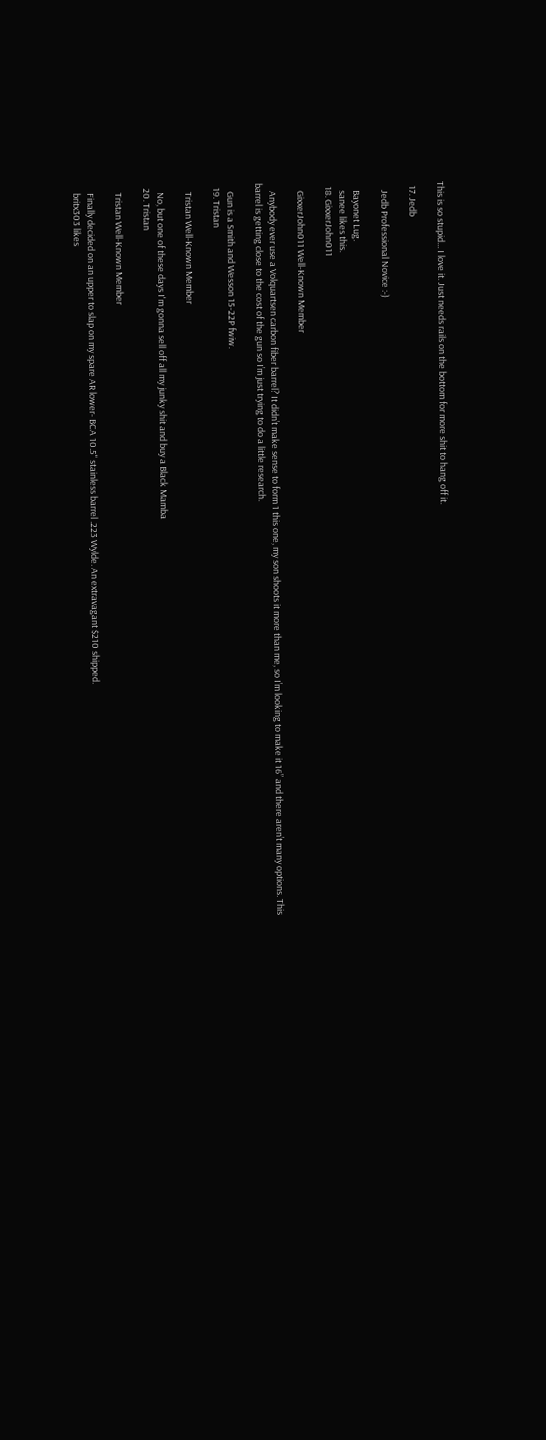This is so stupid... I love it. Just needs rails on the bottom for more shit to hang off it.

  17. Jedb

    Jedb Professional Novice :-)

    Bayonet Lug.
    sanee likes this.
  18. GixxerJohn011

    GixxerJohn011 Well-Known Member

    Anybody ever use a Volquartsen carbon fiber barrel? It didn’t make sense to form 1 this one, my son shoots it more than me, so I’m looking to make it 16” and there aren’t many options. This barrel is getting close to the cost of the gun so I’m just trying to do a little research.

    Gun is a Smith and Wesson 15-22P fwiw.
  19. Tristan

    Tristan Well-Known Member

    No, but one of these days I'm gonna sell off all my junky shit and buy a Black Mamba
  20. Tristan

    Tristan Well-Known Member

    Finally decided on an upper to slap on my spare AR lower- BCA 10.5" stainless barrel .223 Wylde. An extravagant $210 shipped.
    britx303 likes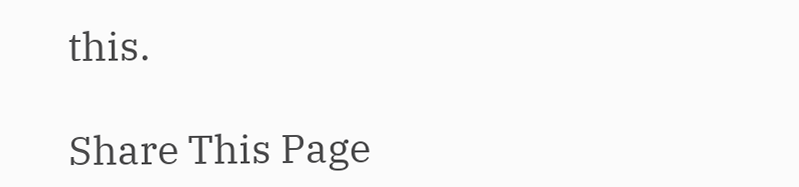this.

Share This Page